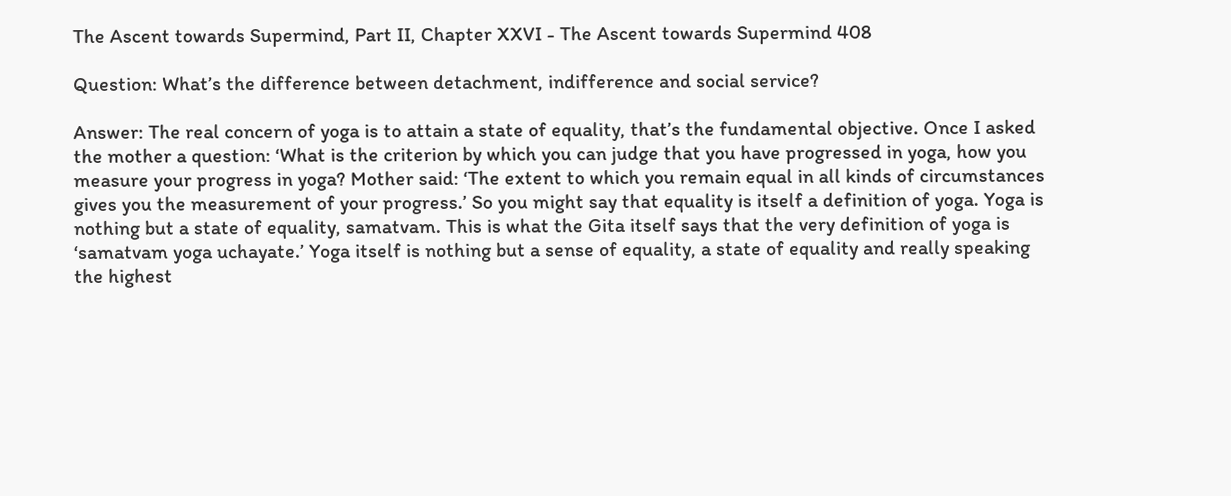The Ascent towards Supermind, Part II, Chapter XXVI - The Ascent towards Supermind 408

Question: What’s the difference between detachment, indifference and social service?

Answer: The real concern of yoga is to attain a state of equality, that’s the fundamental objective. Once I asked the mother a question: ‘What is the criterion by which you can judge that you have progressed in yoga, how you measure your progress in yoga? Mother said: ‘The extent to which you remain equal in all kinds of circumstances gives you the measurement of your progress.’ So you might say that equality is itself a definition of yoga. Yoga is nothing but a state of equality, samatvam. This is what the Gita itself says that the very definition of yoga is ‘samatvam yoga uchayate.’ Yoga itself is nothing but a sense of equality, a state of equality and really speaking the highest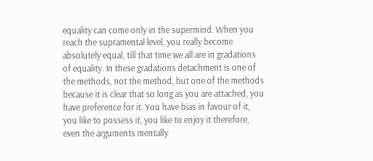equality can come only in the supermind. When you reach the supramental level, you really become absolutely equal, till that time we all are in gradations of equality. In these gradations detachment is one of the methods, not the method, but one of the methods because it is clear that so long as you are attached, you have preference for it. You have bias in favour of it, you like to possess it, you like to enjoy it therefore, even the arguments mentally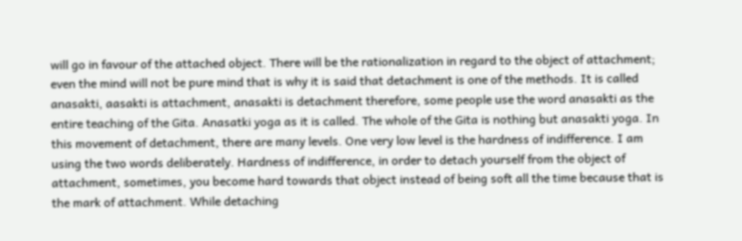will go in favour of the attached object. There will be the rationalization in regard to the object of attachment; even the mind will not be pure mind that is why it is said that detachment is one of the methods. It is called anasakti, aasakti is attachment, anasakti is detachment therefore, some people use the word anasakti as the entire teaching of the Gita. Anasatki yoga as it is called. The whole of the Gita is nothing but anasakti yoga. In this movement of detachment, there are many levels. One very low level is the hardness of indifference. I am using the two words deliberately. Hardness of indifference, in order to detach yourself from the object of attachment, sometimes, you become hard towards that object instead of being soft all the time because that is the mark of attachment. While detaching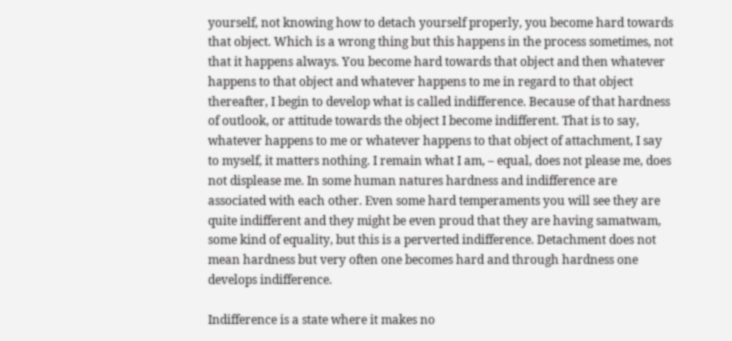yourself, not knowing how to detach yourself properly, you become hard towards that object. Which is a wrong thing but this happens in the process sometimes, not that it happens always. You become hard towards that object and then whatever happens to that object and whatever happens to me in regard to that object thereafter, I begin to develop what is called indifference. Because of that hardness of outlook, or attitude towards the object I become indifferent. That is to say, whatever happens to me or whatever happens to that object of attachment, I say to myself, it matters nothing. I remain what I am, – equal, does not please me, does not displease me. In some human natures hardness and indifference are associated with each other. Even some hard temperaments you will see they are quite indifferent and they might be even proud that they are having samatwam, some kind of equality, but this is a perverted indifference. Detachment does not mean hardness but very often one becomes hard and through hardness one develops indifference.

Indifference is a state where it makes no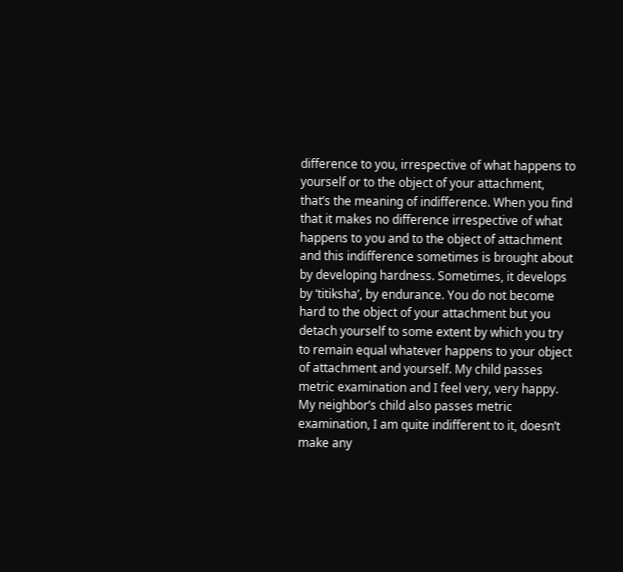difference to you, irrespective of what happens to yourself or to the object of your attachment, that’s the meaning of indifference. When you find that it makes no difference irrespective of what happens to you and to the object of attachment and this indifference sometimes is brought about by developing hardness. Sometimes, it develops by ‘titiksha’, by endurance. You do not become hard to the object of your attachment but you detach yourself to some extent by which you try to remain equal whatever happens to your object of attachment and yourself. My child passes metric examination and I feel very, very happy. My neighbor’s child also passes metric examination, I am quite indifferent to it, doesn’t make any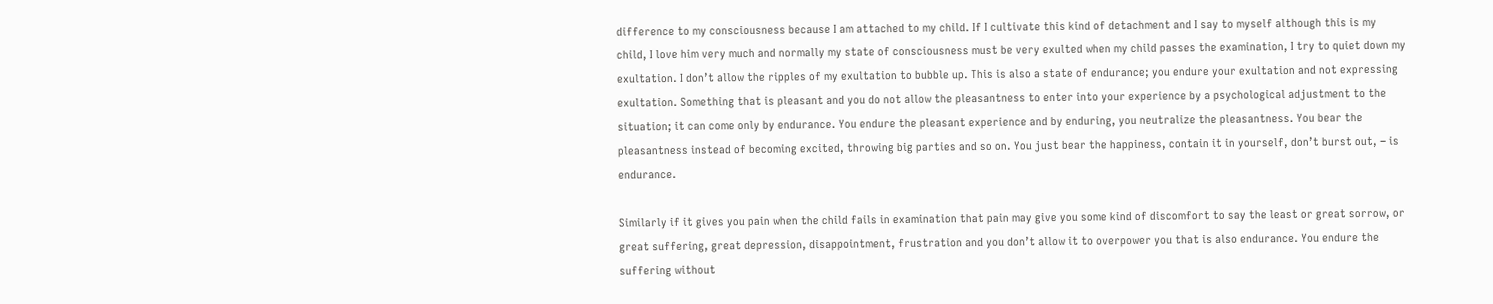difference to my consciousness because I am attached to my child. If I cultivate this kind of detachment and I say to myself although this is my child, I love him very much and normally my state of consciousness must be very exulted when my child passes the examination, I try to quiet down my exultation. I don’t allow the ripples of my exultation to bubble up. This is also a state of endurance; you endure your exultation and not expressing exultation. Something that is pleasant and you do not allow the pleasantness to enter into your experience by a psychological adjustment to the situation; it can come only by endurance. You endure the pleasant experience and by enduring, you neutralize the pleasantness. You bear the pleasantness instead of becoming excited, throwing big parties and so on. You just bear the happiness, contain it in yourself, don’t burst out, − is endurance.

Similarly if it gives you pain when the child fails in examination that pain may give you some kind of discomfort to say the least or great sorrow, or great suffering, great depression, disappointment, frustration and you don’t allow it to overpower you that is also endurance. You endure the suffering without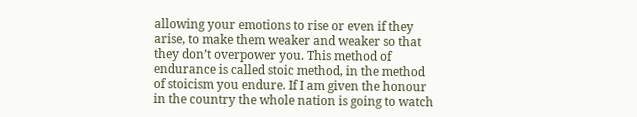allowing your emotions to rise or even if they arise, to make them weaker and weaker so that they don’t overpower you. This method of endurance is called stoic method, in the method of stoicism you endure. If I am given the honour in the country the whole nation is going to watch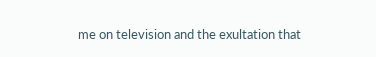me on television and the exultation that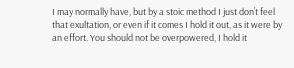I may normally have, but by a stoic method I just don’t feel that exultation, or even if it comes I hold it out, as it were by an effort. You should not be overpowered, I hold it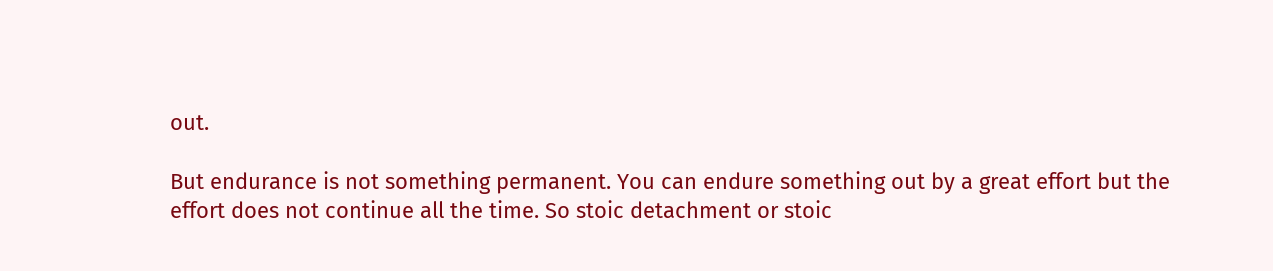out.

But endurance is not something permanent. You can endure something out by a great effort but the effort does not continue all the time. So stoic detachment or stoic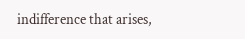indifference that arises,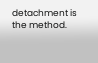detachment is the method.